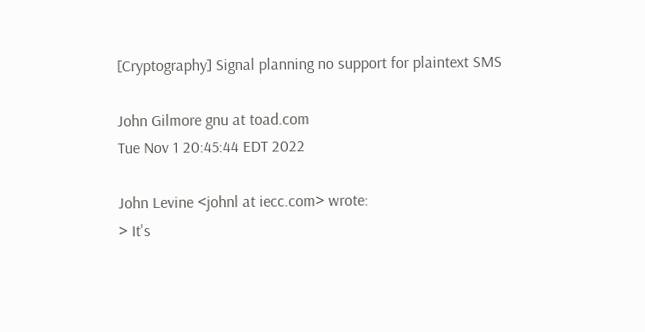[Cryptography] Signal planning no support for plaintext SMS

John Gilmore gnu at toad.com
Tue Nov 1 20:45:44 EDT 2022

John Levine <johnl at iecc.com> wrote:
> It's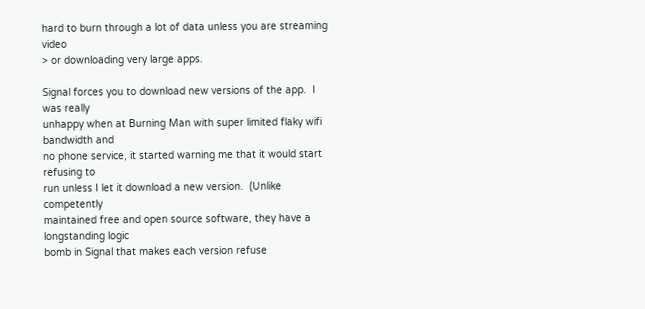hard to burn through a lot of data unless you are streaming video
> or downloading very large apps.

Signal forces you to download new versions of the app.  I was really
unhappy when at Burning Man with super limited flaky wifi bandwidth and
no phone service, it started warning me that it would start refusing to
run unless I let it download a new version.  (Unlike competently
maintained free and open source software, they have a longstanding logic
bomb in Signal that makes each version refuse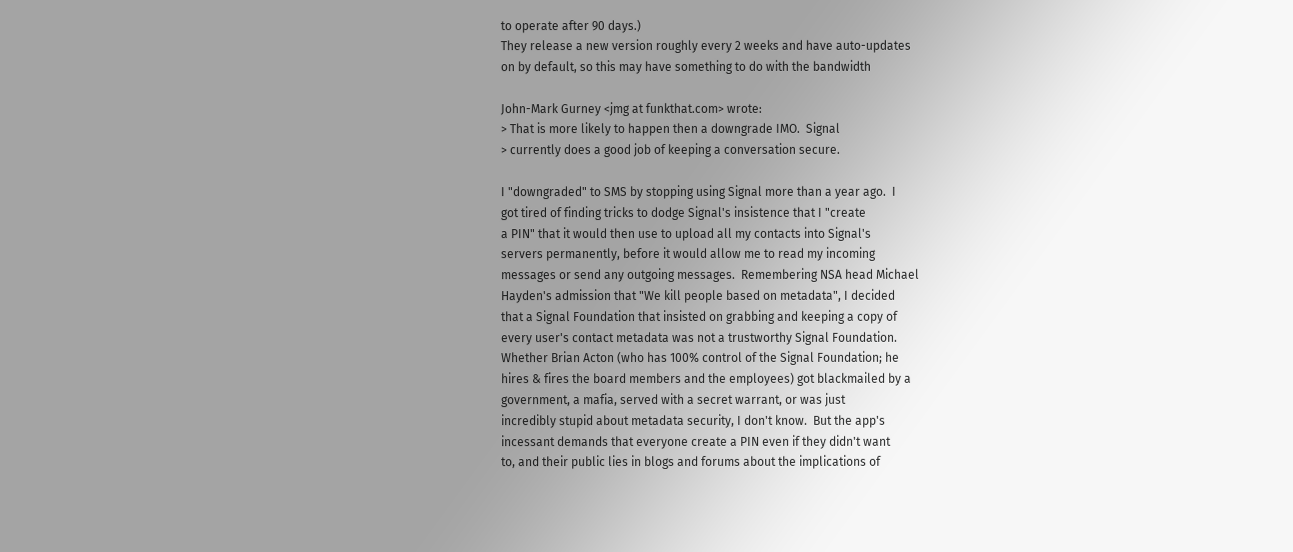to operate after 90 days.)
They release a new version roughly every 2 weeks and have auto-updates
on by default, so this may have something to do with the bandwidth

John-Mark Gurney <jmg at funkthat.com> wrote:
> That is more likely to happen then a downgrade IMO.  Signal
> currently does a good job of keeping a conversation secure.

I "downgraded" to SMS by stopping using Signal more than a year ago.  I
got tired of finding tricks to dodge Signal's insistence that I "create
a PIN" that it would then use to upload all my contacts into Signal's
servers permanently, before it would allow me to read my incoming
messages or send any outgoing messages.  Remembering NSA head Michael
Hayden's admission that "We kill people based on metadata", I decided
that a Signal Foundation that insisted on grabbing and keeping a copy of
every user's contact metadata was not a trustworthy Signal Foundation.
Whether Brian Acton (who has 100% control of the Signal Foundation; he
hires & fires the board members and the employees) got blackmailed by a
government, a mafia, served with a secret warrant, or was just
incredibly stupid about metadata security, I don't know.  But the app's
incessant demands that everyone create a PIN even if they didn't want
to, and their public lies in blogs and forums about the implications of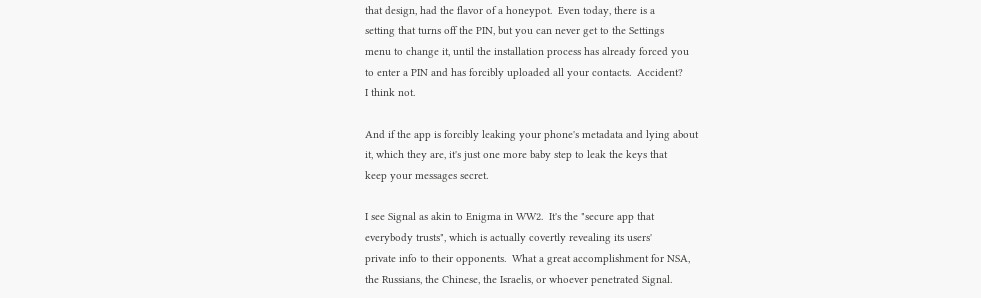that design, had the flavor of a honeypot.  Even today, there is a
setting that turns off the PIN, but you can never get to the Settings
menu to change it, until the installation process has already forced you
to enter a PIN and has forcibly uploaded all your contacts.  Accident?
I think not.

And if the app is forcibly leaking your phone's metadata and lying about
it, which they are, it's just one more baby step to leak the keys that
keep your messages secret.

I see Signal as akin to Enigma in WW2.  It's the "secure app that
everybody trusts", which is actually covertly revealing its users'
private info to their opponents.  What a great accomplishment for NSA,
the Russians, the Chinese, the Israelis, or whoever penetrated Signal.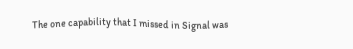The one capability that I missed in Signal was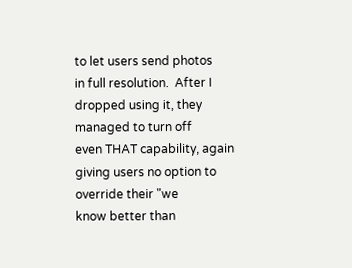to let users send photos
in full resolution.  After I dropped using it, they managed to turn off
even THAT capability, again giving users no option to override their "we
know better than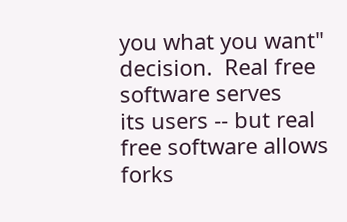you what you want" decision.  Real free software serves
its users -- but real free software allows forks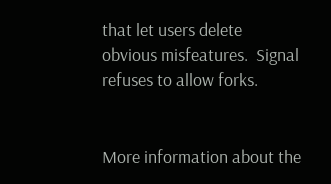that let users delete
obvious misfeatures.  Signal refuses to allow forks.


More information about the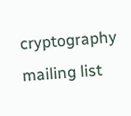cryptography mailing list